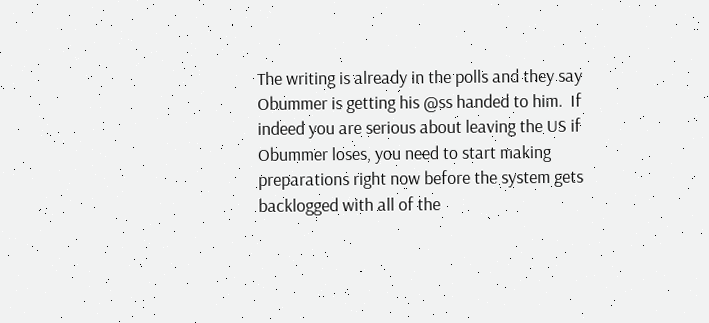The writing is already in the polls and they say Obummer is getting his @ss handed to him.  If indeed you are serious about leaving the US if Obummer loses, you need to start making preparations right now before the system gets backlogged with all of the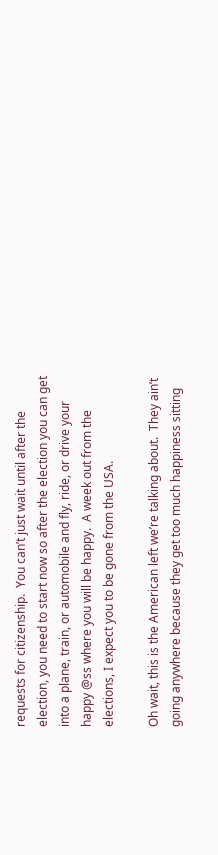requests for citizenship.  You can’t just wait until after the election, you need to start now so after the election you can get into a plane, train, or automobile and fly, ride, or drive your happy @ss where you will be happy.  A week out from the elections, I expect you to be gone from the USA.

Oh wait, this is the American left we’re talking about.  They ain’t going anywhere because they get too much happiness sitting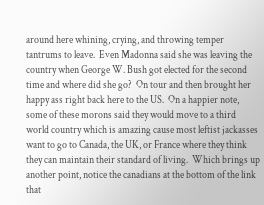around here whining, crying, and throwing temper tantrums to leave.  Even Madonna said she was leaving the country when George W. Bush got elected for the second time and where did she go?  On tour and then brought her happy ass right back here to the US.  On a happier note, some of these morons said they would move to a third world country which is amazing cause most leftist jackasses want to go to Canada, the UK, or France where they think they can maintain their standard of living.  Which brings up another point, notice the canadians at the bottom of the link that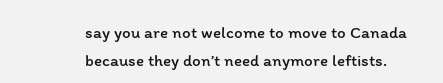say you are not welcome to move to Canada because they don’t need anymore leftists.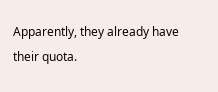Apparently, they already have their quota.